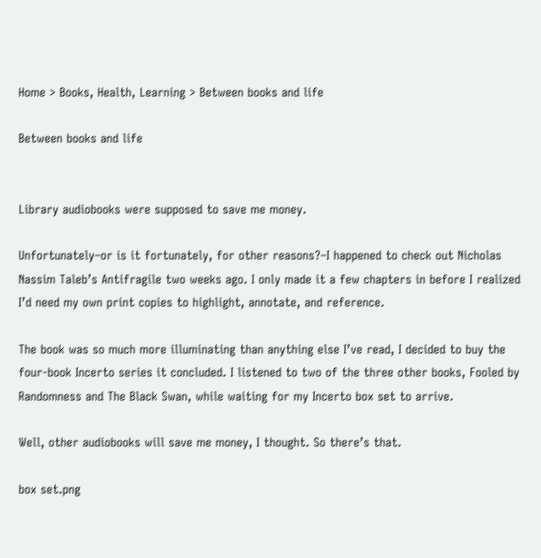Home > Books, Health, Learning > Between books and life

Between books and life


Library audiobooks were supposed to save me money.

Unfortunately–or is it fortunately, for other reasons?–I happened to check out Nicholas Nassim Taleb’s Antifragile two weeks ago. I only made it a few chapters in before I realized I’d need my own print copies to highlight, annotate, and reference.

The book was so much more illuminating than anything else I’ve read, I decided to buy the four-book Incerto series it concluded. I listened to two of the three other books, Fooled by Randomness and The Black Swan, while waiting for my Incerto box set to arrive.

Well, other audiobooks will save me money, I thought. So there’s that.

box set.png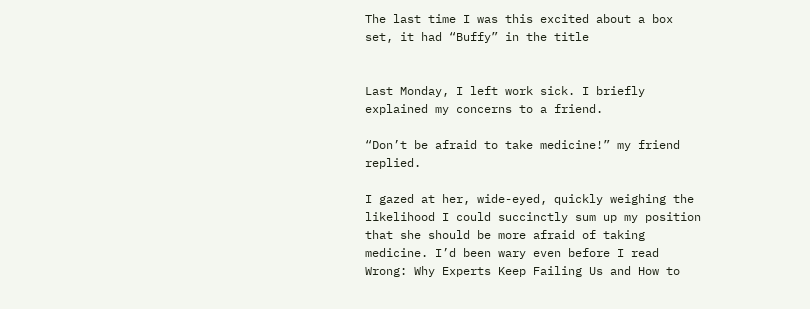The last time I was this excited about a box set, it had “Buffy” in the title


Last Monday, I left work sick. I briefly explained my concerns to a friend.

“Don’t be afraid to take medicine!” my friend replied.

I gazed at her, wide-eyed, quickly weighing the likelihood I could succinctly sum up my position that she should be more afraid of taking medicine. I’d been wary even before I read Wrong: Why Experts Keep Failing Us and How to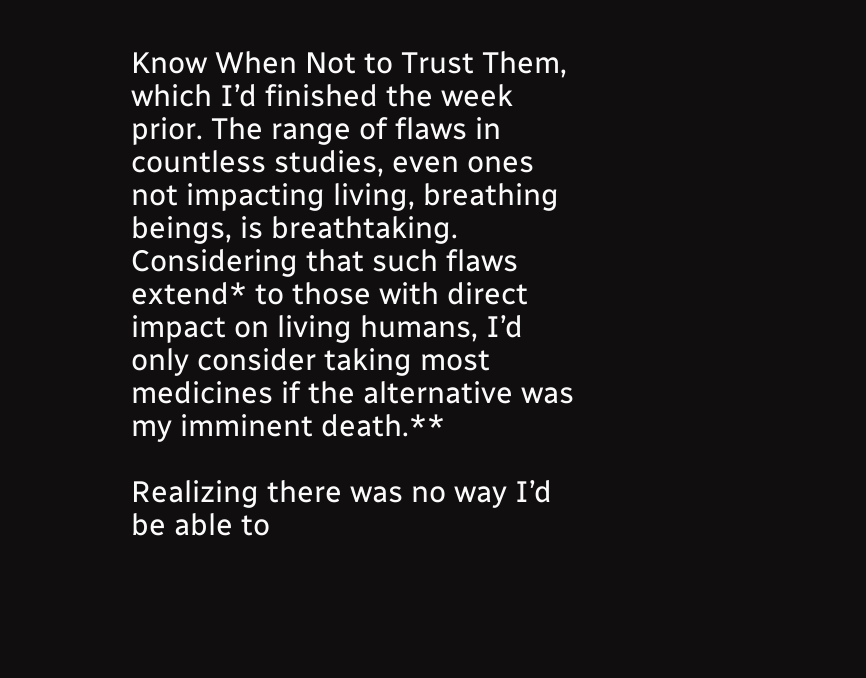Know When Not to Trust Them, which I’d finished the week prior. The range of flaws in countless studies, even ones not impacting living, breathing beings, is breathtaking. Considering that such flaws extend* to those with direct impact on living humans, I’d only consider taking most medicines if the alternative was my imminent death.**

Realizing there was no way I’d be able to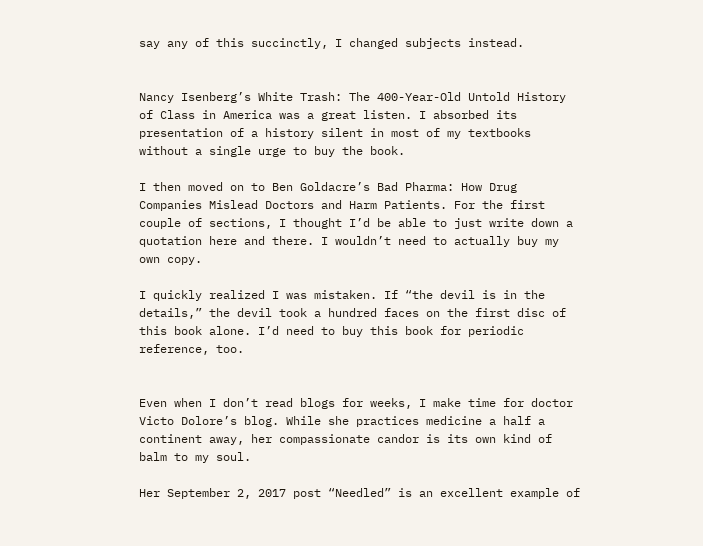say any of this succinctly, I changed subjects instead.


Nancy Isenberg’s White Trash: The 400-Year-Old Untold History of Class in America was a great listen. I absorbed its presentation of a history silent in most of my textbooks without a single urge to buy the book.

I then moved on to Ben Goldacre’s Bad Pharma: How Drug Companies Mislead Doctors and Harm Patients. For the first couple of sections, I thought I’d be able to just write down a quotation here and there. I wouldn’t need to actually buy my own copy.

I quickly realized I was mistaken. If “the devil is in the details,” the devil took a hundred faces on the first disc of this book alone. I’d need to buy this book for periodic reference, too.


Even when I don’t read blogs for weeks, I make time for doctor Victo Dolore’s blog. While she practices medicine a half a continent away, her compassionate candor is its own kind of balm to my soul.

Her September 2, 2017 post “Needled” is an excellent example of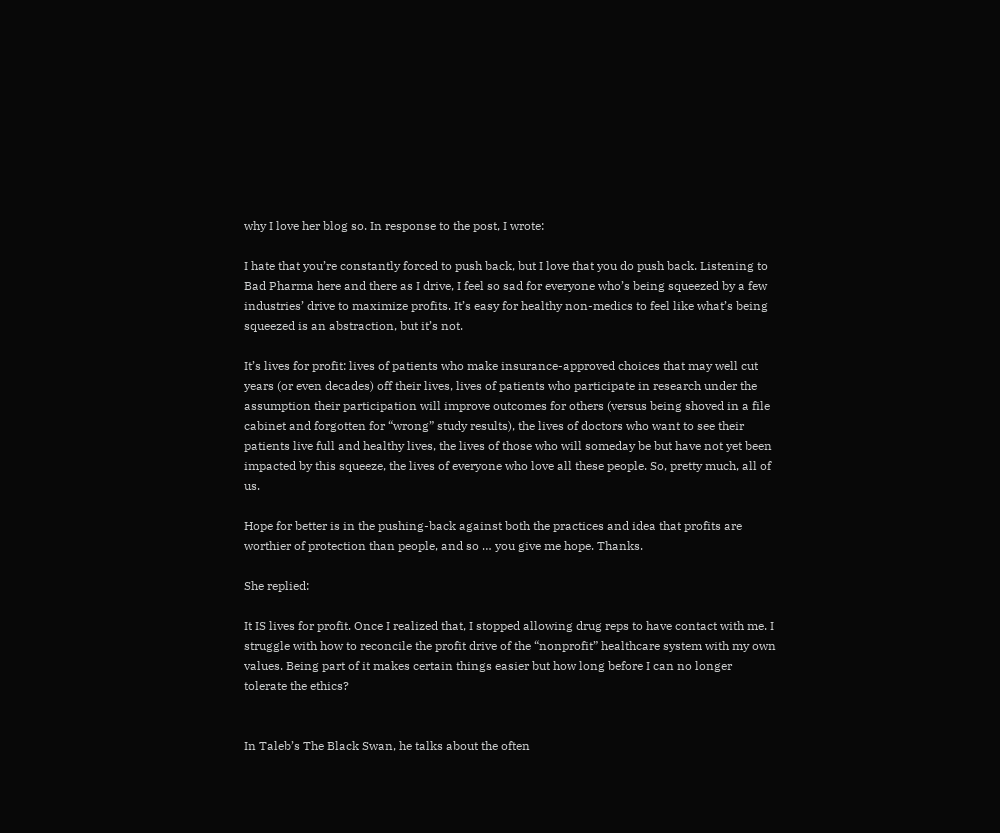why I love her blog so. In response to the post, I wrote:

I hate that you’re constantly forced to push back, but I love that you do push back. Listening to Bad Pharma here and there as I drive, I feel so sad for everyone who’s being squeezed by a few industries’ drive to maximize profits. It’s easy for healthy non-medics to feel like what’s being squeezed is an abstraction, but it’s not.

It’s lives for profit: lives of patients who make insurance-approved choices that may well cut years (or even decades) off their lives, lives of patients who participate in research under the assumption their participation will improve outcomes for others (versus being shoved in a file cabinet and forgotten for “wrong” study results), the lives of doctors who want to see their patients live full and healthy lives, the lives of those who will someday be but have not yet been impacted by this squeeze, the lives of everyone who love all these people. So, pretty much, all of us.

Hope for better is in the pushing-back against both the practices and idea that profits are worthier of protection than people, and so … you give me hope. Thanks.

She replied:

It IS lives for profit. Once I realized that, I stopped allowing drug reps to have contact with me. I struggle with how to reconcile the profit drive of the “nonprofit” healthcare system with my own values. Being part of it makes certain things easier but how long before I can no longer tolerate the ethics?


In Taleb’s The Black Swan, he talks about the often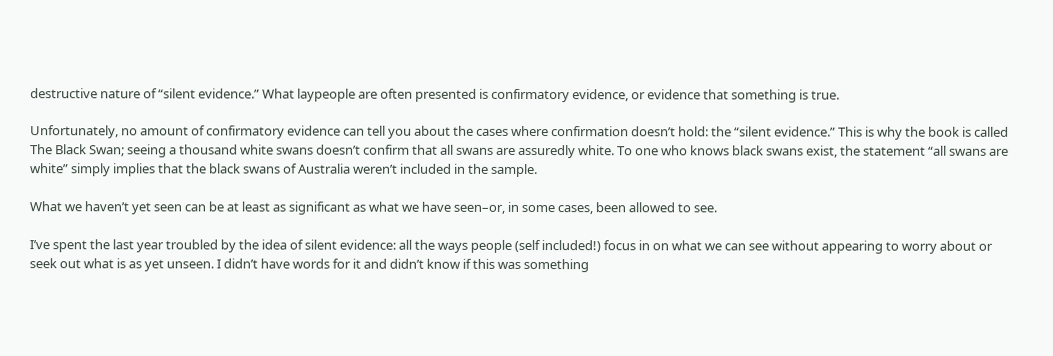destructive nature of “silent evidence.” What laypeople are often presented is confirmatory evidence, or evidence that something is true.

Unfortunately, no amount of confirmatory evidence can tell you about the cases where confirmation doesn’t hold: the “silent evidence.” This is why the book is called The Black Swan; seeing a thousand white swans doesn’t confirm that all swans are assuredly white. To one who knows black swans exist, the statement “all swans are white” simply implies that the black swans of Australia weren’t included in the sample.

What we haven’t yet seen can be at least as significant as what we have seen–or, in some cases, been allowed to see.

I’ve spent the last year troubled by the idea of silent evidence: all the ways people (self included!) focus in on what we can see without appearing to worry about or seek out what is as yet unseen. I didn’t have words for it and didn’t know if this was something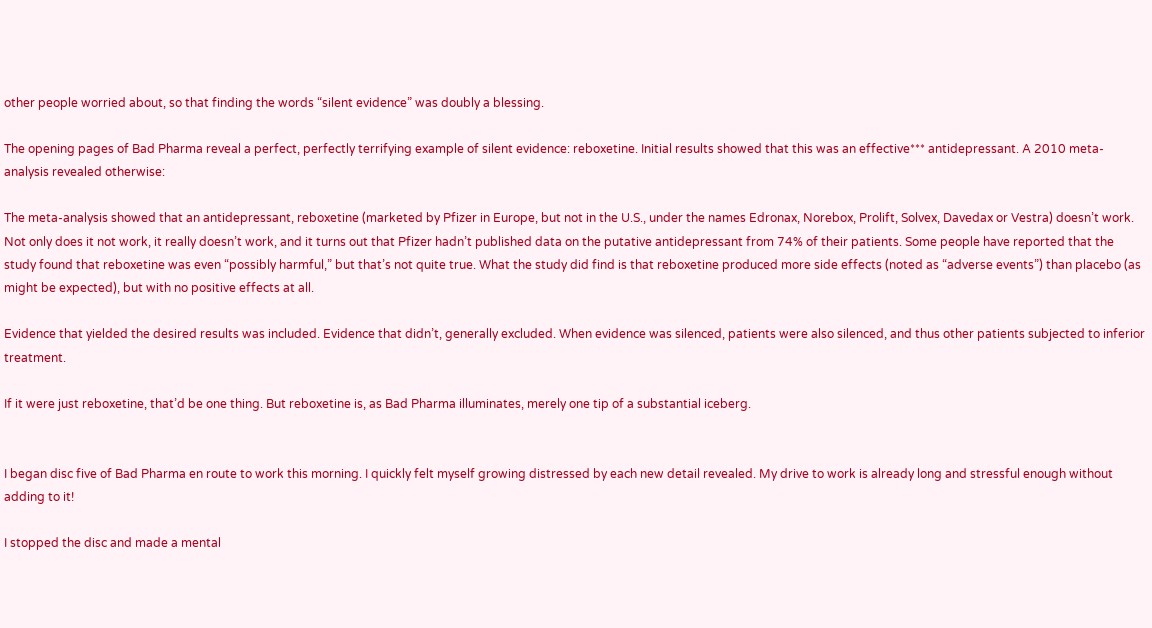other people worried about, so that finding the words “silent evidence” was doubly a blessing.

The opening pages of Bad Pharma reveal a perfect, perfectly terrifying example of silent evidence: reboxetine. Initial results showed that this was an effective*** antidepressant. A 2010 meta-analysis revealed otherwise:

The meta-analysis showed that an antidepressant, reboxetine (marketed by Pfizer in Europe, but not in the U.S., under the names Edronax, Norebox, Prolift, Solvex, Davedax or Vestra) doesn’t work. Not only does it not work, it really doesn’t work, and it turns out that Pfizer hadn’t published data on the putative antidepressant from 74% of their patients. Some people have reported that the study found that reboxetine was even “possibly harmful,” but that’s not quite true. What the study did find is that reboxetine produced more side effects (noted as “adverse events”) than placebo (as might be expected), but with no positive effects at all.

Evidence that yielded the desired results was included. Evidence that didn’t, generally excluded. When evidence was silenced, patients were also silenced, and thus other patients subjected to inferior treatment.

If it were just reboxetine, that’d be one thing. But reboxetine is, as Bad Pharma illuminates, merely one tip of a substantial iceberg.


I began disc five of Bad Pharma en route to work this morning. I quickly felt myself growing distressed by each new detail revealed. My drive to work is already long and stressful enough without adding to it!

I stopped the disc and made a mental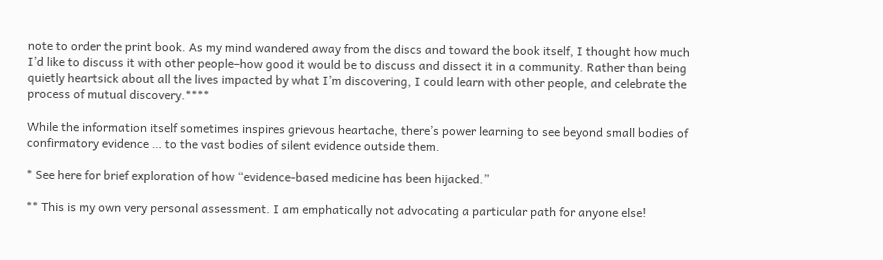note to order the print book. As my mind wandered away from the discs and toward the book itself, I thought how much I’d like to discuss it with other people–how good it would be to discuss and dissect it in a community. Rather than being quietly heartsick about all the lives impacted by what I’m discovering, I could learn with other people, and celebrate the process of mutual discovery.****

While the information itself sometimes inspires grievous heartache, there’s power learning to see beyond small bodies of confirmatory evidence … to the vast bodies of silent evidence outside them.

* See here for brief exploration of how “evidence-based medicine has been hijacked.”

** This is my own very personal assessment. I am emphatically not advocating a particular path for anyone else!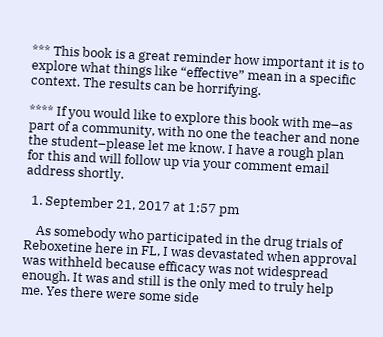*** This book is a great reminder how important it is to explore what things like “effective” mean in a specific context. The results can be horrifying.

**** If you would like to explore this book with me–as part of a community, with no one the teacher and none the student–please let me know. I have a rough plan for this and will follow up via your comment email address shortly.

  1. September 21, 2017 at 1:57 pm

    As somebody who participated in the drug trials of Reboxetine here in FL, I was devastated when approval was withheld because efficacy was not widespread enough. It was and still is the only med to truly help me. Yes there were some side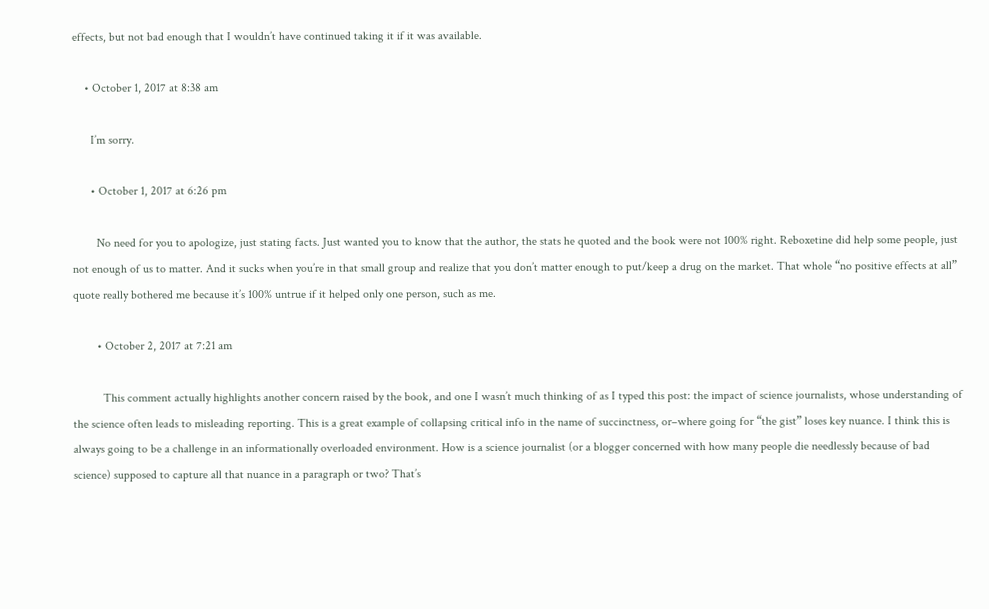effects, but not bad enough that I wouldn’t have continued taking it if it was available.

    • October 1, 2017 at 8:38 am

      I’m sorry.

      • October 1, 2017 at 6:26 pm

        No need for you to apologize, just stating facts. Just wanted you to know that the author, the stats he quoted and the book were not 100% right. Reboxetine did help some people, just not enough of us to matter. And it sucks when you’re in that small group and realize that you don’t matter enough to put/keep a drug on the market. That whole “no positive effects at all” quote really bothered me because it’s 100% untrue if it helped only one person, such as me.

        • October 2, 2017 at 7:21 am

          This comment actually highlights another concern raised by the book, and one I wasn’t much thinking of as I typed this post: the impact of science journalists, whose understanding of the science often leads to misleading reporting. This is a great example of collapsing critical info in the name of succinctness, or–where going for “the gist” loses key nuance. I think this is always going to be a challenge in an informationally overloaded environment. How is a science journalist (or a blogger concerned with how many people die needlessly because of bad science) supposed to capture all that nuance in a paragraph or two? That’s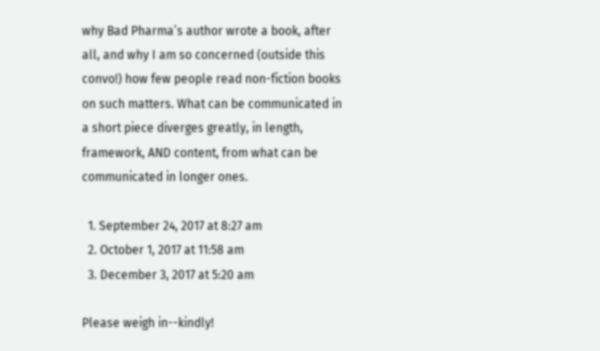why Bad Pharma’s author wrote a book, after all, and why I am so concerned (outside this convo!) how few people read non-fiction books on such matters. What can be communicated in a short piece diverges greatly, in length, framework, AND content, from what can be communicated in longer ones.

  1. September 24, 2017 at 8:27 am
  2. October 1, 2017 at 11:58 am
  3. December 3, 2017 at 5:20 am

Please weigh in--kindly!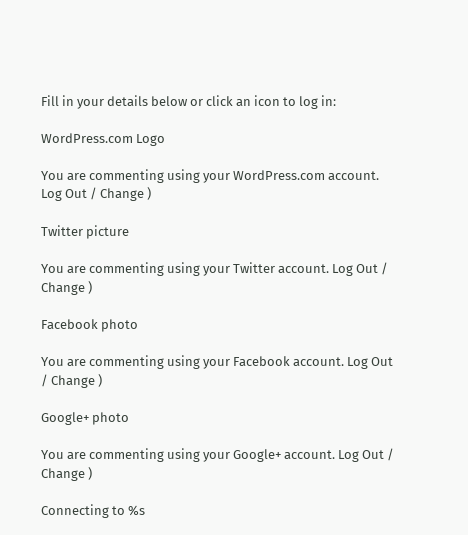Fill in your details below or click an icon to log in:

WordPress.com Logo

You are commenting using your WordPress.com account. Log Out / Change )

Twitter picture

You are commenting using your Twitter account. Log Out / Change )

Facebook photo

You are commenting using your Facebook account. Log Out / Change )

Google+ photo

You are commenting using your Google+ account. Log Out / Change )

Connecting to %s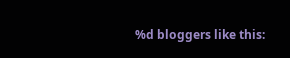%d bloggers like this: